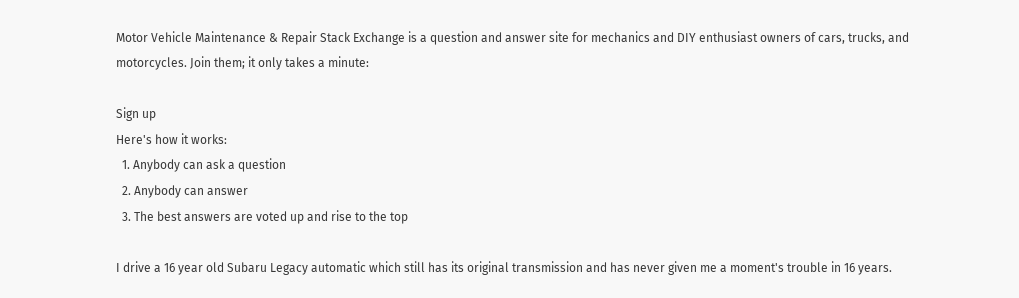Motor Vehicle Maintenance & Repair Stack Exchange is a question and answer site for mechanics and DIY enthusiast owners of cars, trucks, and motorcycles. Join them; it only takes a minute:

Sign up
Here's how it works:
  1. Anybody can ask a question
  2. Anybody can answer
  3. The best answers are voted up and rise to the top

I drive a 16 year old Subaru Legacy automatic which still has its original transmission and has never given me a moment's trouble in 16 years.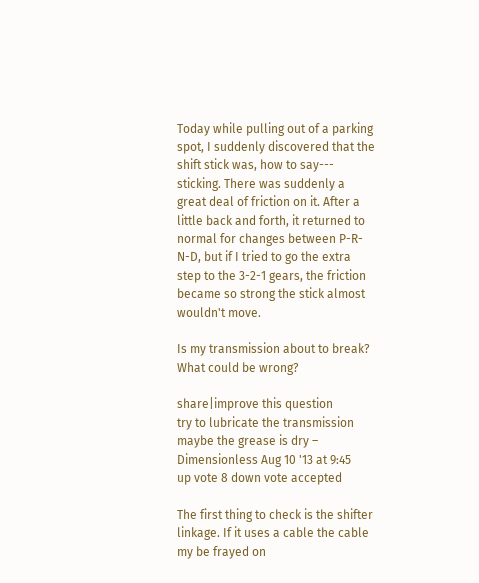Today while pulling out of a parking spot, I suddenly discovered that the shift stick was, how to say--- sticking. There was suddenly a great deal of friction on it. After a little back and forth, it returned to normal for changes between P-R-N-D, but if I tried to go the extra step to the 3-2-1 gears, the friction became so strong the stick almost wouldn't move.

Is my transmission about to break? What could be wrong?

share|improve this question
try to lubricate the transmission maybe the grease is dry – Dimensionless Aug 10 '13 at 9:45
up vote 8 down vote accepted

The first thing to check is the shifter linkage. If it uses a cable the cable my be frayed on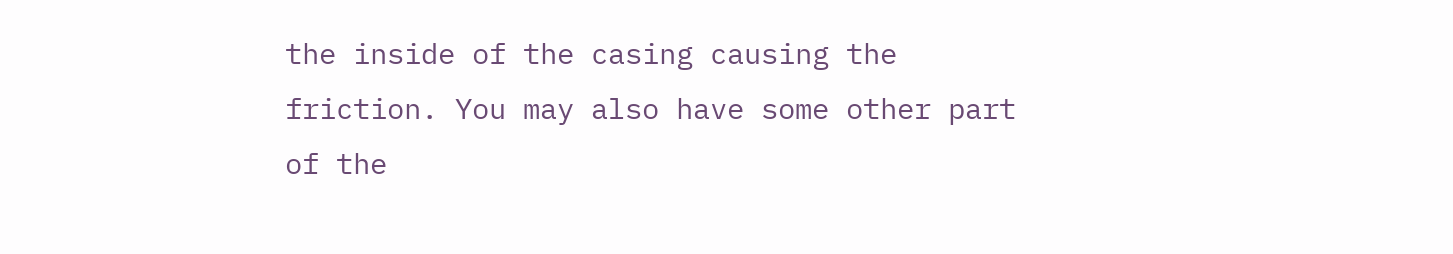the inside of the casing causing the friction. You may also have some other part of the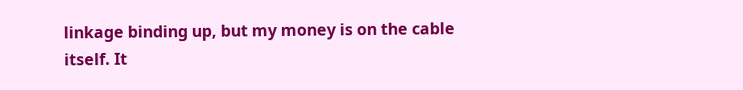linkage binding up, but my money is on the cable itself. It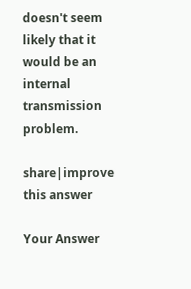doesn't seem likely that it would be an internal transmission problem.

share|improve this answer

Your Answer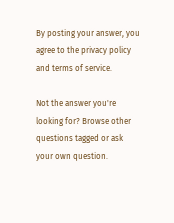By posting your answer, you agree to the privacy policy and terms of service.

Not the answer you're looking for? Browse other questions tagged or ask your own question.